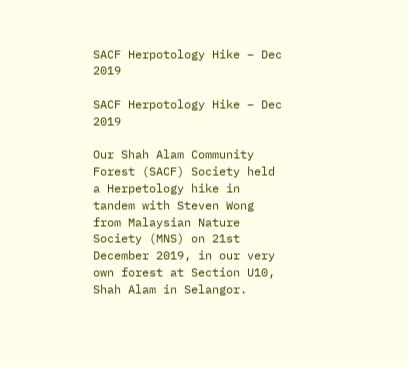SACF Herpotology Hike – Dec 2019

SACF Herpotology Hike – Dec 2019

Our Shah Alam Community Forest (SACF) Society held a Herpetology hike in tandem with Steven Wong from Malaysian Nature Society (MNS) on 21st December 2019, in our very own forest at Section U10, Shah Alam in Selangor.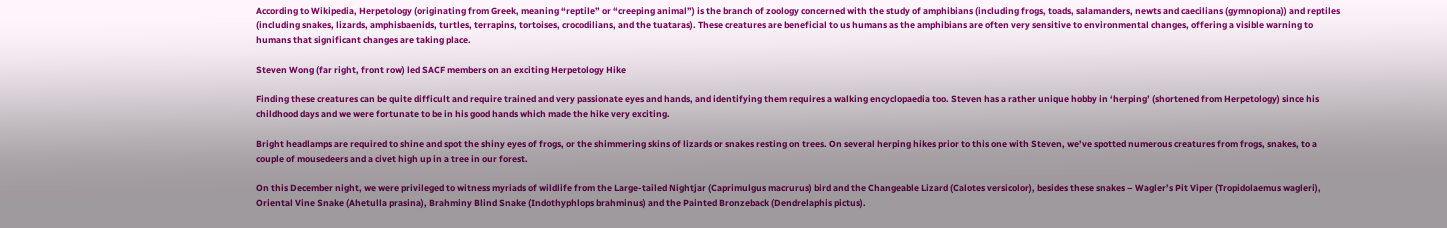According to Wikipedia, Herpetology (originating from Greek, meaning “reptile” or “creeping animal”) is the branch of zoology concerned with the study of amphibians (including frogs, toads, salamanders, newts and caecilians (gymnopiona)) and reptiles (including snakes, lizards, amphisbaenids, turtles, terrapins, tortoises, crocodilians, and the tuataras). These creatures are beneficial to us humans as the amphibians are often very sensitive to environmental changes, offering a visible warning to humans that significant changes are taking place.

Steven Wong (far right, front row) led SACF members on an exciting Herpetology Hike

Finding these creatures can be quite difficult and require trained and very passionate eyes and hands, and identifying them requires a walking encyclopaedia too. Steven has a rather unique hobby in ‘herping’ (shortened from Herpetology) since his childhood days and we were fortunate to be in his good hands which made the hike very exciting.

Bright headlamps are required to shine and spot the shiny eyes of frogs, or the shimmering skins of lizards or snakes resting on trees. On several herping hikes prior to this one with Steven, we’ve spotted numerous creatures from frogs, snakes, to a couple of mousedeers and a civet high up in a tree in our forest.

On this December night, we were privileged to witness myriads of wildlife from the Large-tailed Nightjar (Caprimulgus macrurus) bird and the Changeable Lizard (Calotes versicolor), besides these snakes – Wagler’s Pit Viper (Tropidolaemus wagleri), Oriental Vine Snake (Ahetulla prasina), Brahminy Blind Snake (Indothyphlops brahminus) and the Painted Bronzeback (Dendrelaphis pictus).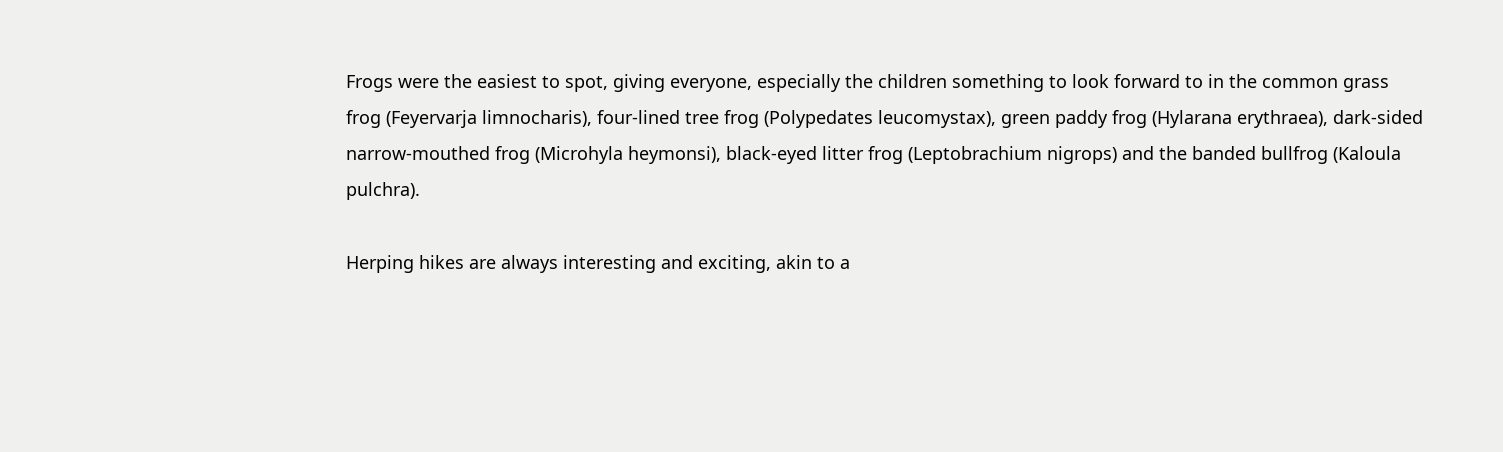Frogs were the easiest to spot, giving everyone, especially the children something to look forward to in the common grass frog (Feyervarja limnocharis), four-lined tree frog (Polypedates leucomystax), green paddy frog (Hylarana erythraea), dark-sided narrow-mouthed frog (Microhyla heymonsi), black-eyed litter frog (Leptobrachium nigrops) and the banded bullfrog (Kaloula pulchra).

Herping hikes are always interesting and exciting, akin to a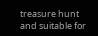treasure hunt and suitable for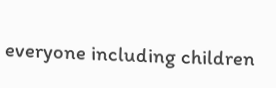everyone including children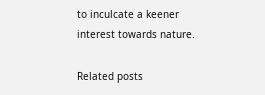to inculcate a keener interest towards nature.

Related posts